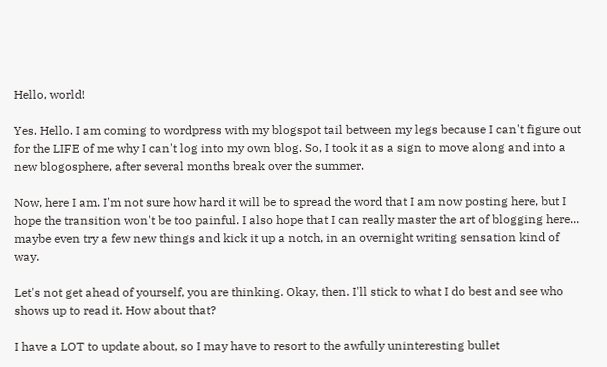Hello, world!

Yes. Hello. I am coming to wordpress with my blogspot tail between my legs because I can't figure out for the LIFE of me why I can't log into my own blog. So, I took it as a sign to move along and into a new blogosphere, after several months break over the summer.

Now, here I am. I'm not sure how hard it will be to spread the word that I am now posting here, but I hope the transition won't be too painful. I also hope that I can really master the art of blogging here... maybe even try a few new things and kick it up a notch, in an overnight writing sensation kind of way.

Let's not get ahead of yourself, you are thinking. Okay, then. I'll stick to what I do best and see who shows up to read it. How about that?

I have a LOT to update about, so I may have to resort to the awfully uninteresting bullet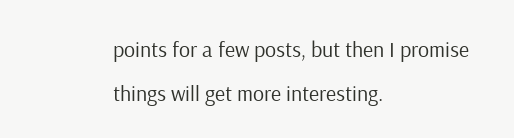points for a few posts, but then I promise things will get more interesting.